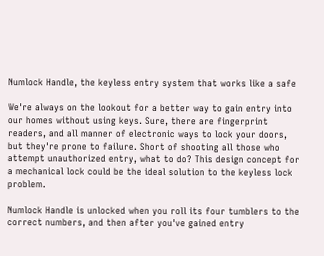Numlock Handle, the keyless entry system that works like a safe

We're always on the lookout for a better way to gain entry into our homes without using keys. Sure, there are fingerprint readers, and all manner of electronic ways to lock your doors, but they're prone to failure. Short of shooting all those who attempt unauthorized entry, what to do? This design concept for a mechanical lock could be the ideal solution to the keyless lock problem.

Numlock Handle is unlocked when you roll its four tumblers to the correct numbers, and then after you've gained entry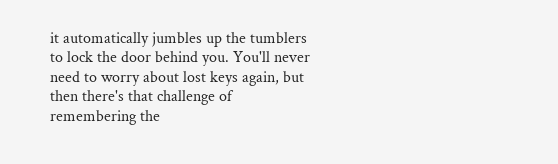it automatically jumbles up the tumblers to lock the door behind you. You'll never need to worry about lost keys again, but then there's that challenge of remembering the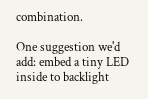combination.

One suggestion we'd add: embed a tiny LED inside to backlight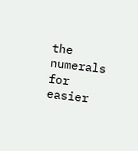the numerals for easier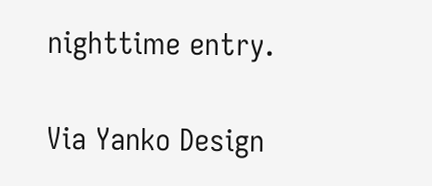nighttime entry.

Via Yanko Design